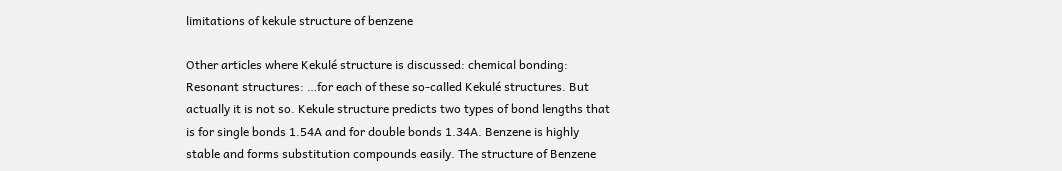limitations of kekule structure of benzene

Other articles where Kekulé structure is discussed: chemical bonding: Resonant structures: …for each of these so-called Kekulé structures. But actually it is not so. Kekule structure predicts two types of bond lengths that is for single bonds 1.54A and for double bonds 1.34A. Benzene is highly stable and forms substitution compounds easily. The structure of Benzene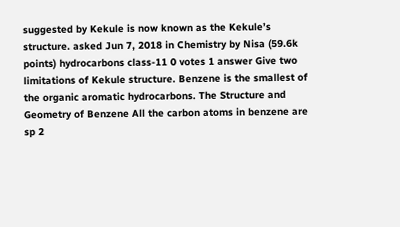suggested by Kekule is now known as the Kekule’s structure. asked Jun 7, 2018 in Chemistry by Nisa (59.6k points) hydrocarbons class-11 0 votes 1 answer Give two limitations of Kekule structure. Benzene is the smallest of the organic aromatic hydrocarbons. The Structure and Geometry of Benzene All the carbon atoms in benzene are sp 2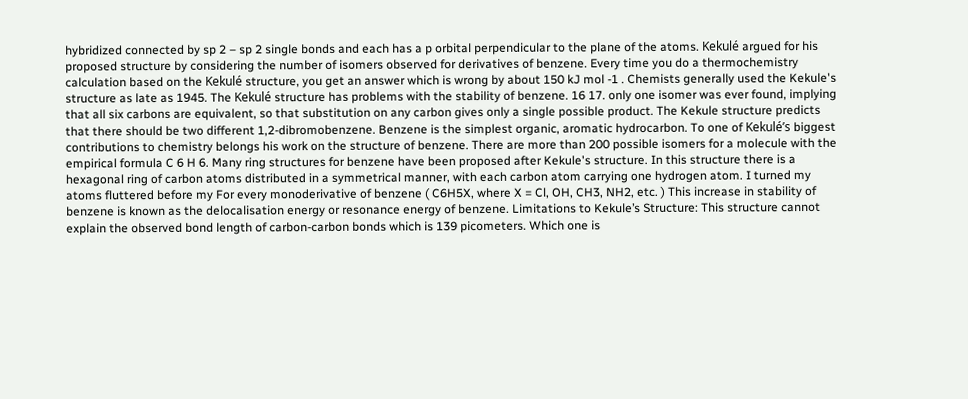hybridized connected by sp 2 – sp 2 single bonds and each has a p orbital perpendicular to the plane of the atoms. Kekulé argued for his proposed structure by considering the number of isomers observed for derivatives of benzene. Every time you do a thermochemistry calculation based on the Kekulé structure, you get an answer which is wrong by about 150 kJ mol -1 . Chemists generally used the Kekule's structure as late as 1945. The Kekulé structure has problems with the stability of benzene. 16 17. only one isomer was ever found, implying that all six carbons are equivalent, so that substitution on any carbon gives only a single possible product. The Kekule structure predicts that there should be two different 1,2-dibromobenzene. Benzene is the simplest organic, aromatic hydrocarbon. To one of Kekulé’s biggest contributions to chemistry belongs his work on the structure of benzene. There are more than 200 possible isomers for a molecule with the empirical formula C 6 H 6. Many ring structures for benzene have been proposed after Kekule's structure. In this structure there is a hexagonal ring of carbon atoms distributed in a symmetrical manner, with each carbon atom carrying one hydrogen atom. I turned my atoms fluttered before my For every monoderivative of benzene ( C6H5X, where X = Cl, OH, CH3, NH2, etc. ) This increase in stability of benzene is known as the delocalisation energy or resonance energy of benzene. Limitations to Kekule’s Structure: This structure cannot explain the observed bond length of carbon-carbon bonds which is 139 picometers. Which one is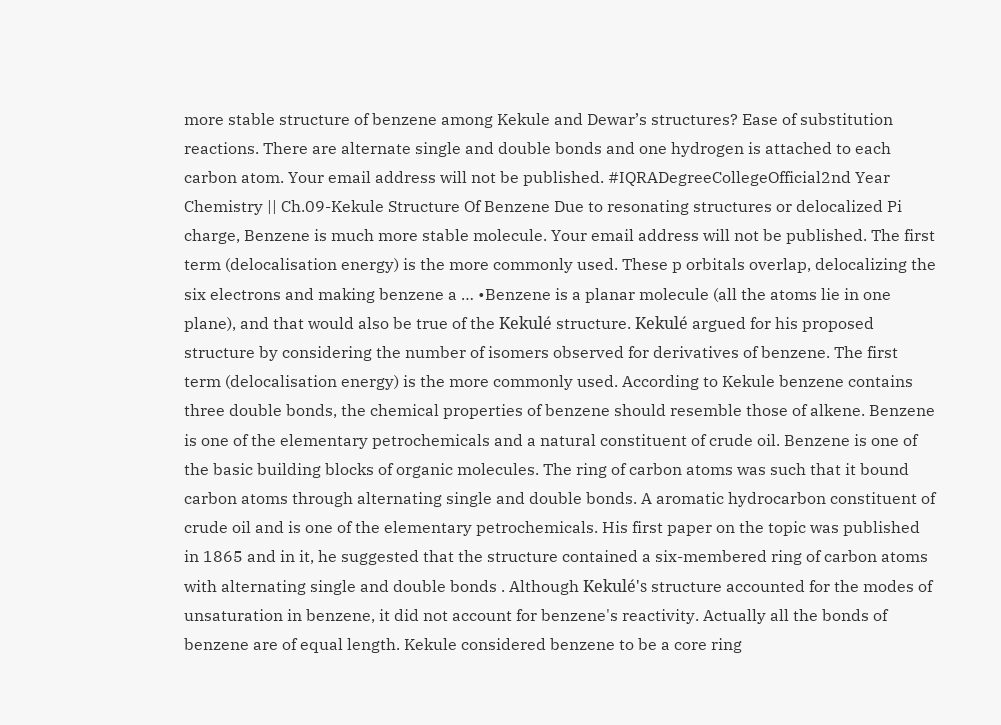more stable structure of benzene among Kekule and Dewar’s structures? Ease of substitution reactions. There are alternate single and double bonds and one hydrogen is attached to each carbon atom. Your email address will not be published. #IQRADegreeCollegeOfficial2nd Year Chemistry || Ch.09-Kekule Structure Of Benzene Due to resonating structures or delocalized Pi charge, Benzene is much more stable molecule. Your email address will not be published. The first term (delocalisation energy) is the more commonly used. These p orbitals overlap, delocalizing the six electrons and making benzene a … •Benzene is a planar molecule (all the atoms lie in one plane), and that would also be true of the Kekulé structure. Kekulé argued for his proposed structure by considering the number of isomers observed for derivatives of benzene. The first term (delocalisation energy) is the more commonly used. According to Kekule benzene contains three double bonds, the chemical properties of benzene should resemble those of alkene. Benzene is one of the elementary petrochemicals and a natural constituent of crude oil. Benzene is one of the basic building blocks of organic molecules. The ring of carbon atoms was such that it bound carbon atoms through alternating single and double bonds. A aromatic hydrocarbon constituent of crude oil and is one of the elementary petrochemicals. His first paper on the topic was published in 1865 and in it, he suggested that the structure contained a six-membered ring of carbon atoms with alternating single and double bonds . Although Kekulé's structure accounted for the modes of unsaturation in benzene, it did not account for benzene's reactivity. Actually all the bonds of benzene are of equal length. Kekule considered benzene to be a core ring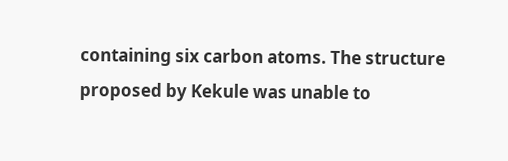containing six carbon atoms. The structure proposed by Kekule was unable to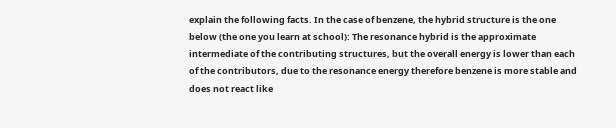explain the following facts. In the case of benzene, the hybrid structure is the one below (the one you learn at school): The resonance hybrid is the approximate intermediate of the contributing structures, but the overall energy is lower than each of the contributors, due to the resonance energy therefore benzene is more stable and does not react like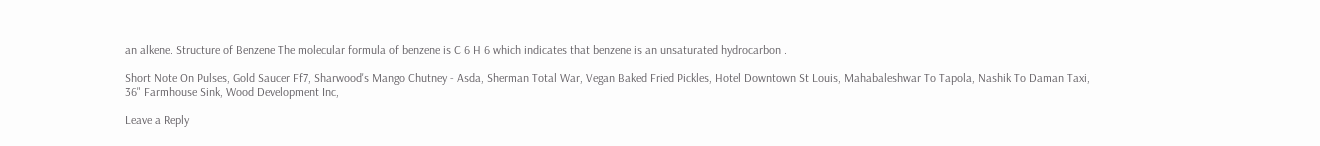an alkene. Structure of Benzene The molecular formula of benzene is C 6 H 6 which indicates that benzene is an unsaturated hydrocarbon .

Short Note On Pulses, Gold Saucer Ff7, Sharwood's Mango Chutney - Asda, Sherman Total War, Vegan Baked Fried Pickles, Hotel Downtown St Louis, Mahabaleshwar To Tapola, Nashik To Daman Taxi, 36" Farmhouse Sink, Wood Development Inc,

Leave a Reply